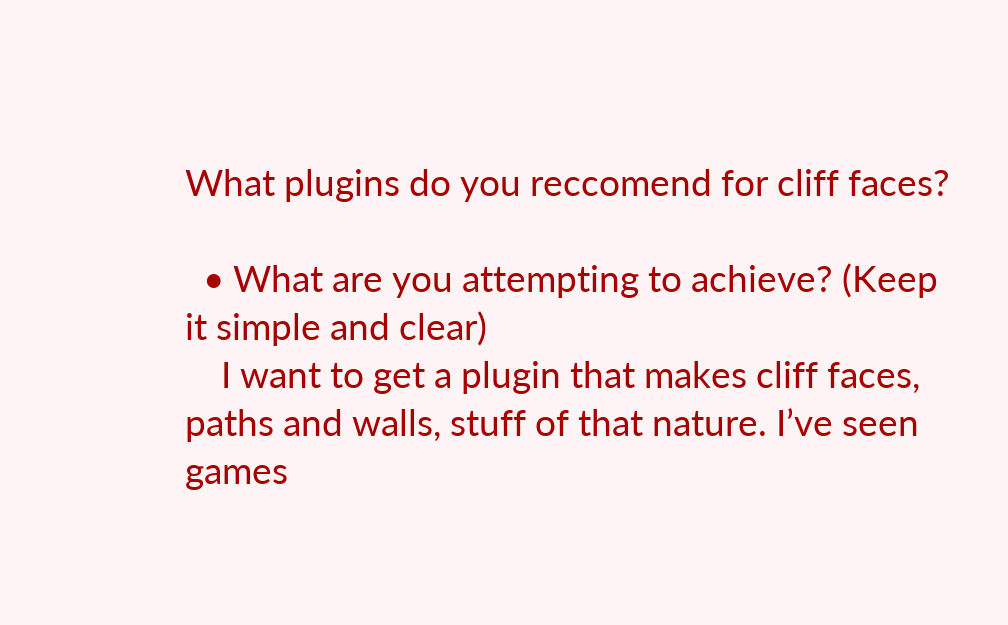What plugins do you reccomend for cliff faces?

  • What are you attempting to achieve? (Keep it simple and clear)
    I want to get a plugin that makes cliff faces, paths and walls, stuff of that nature. I’ve seen games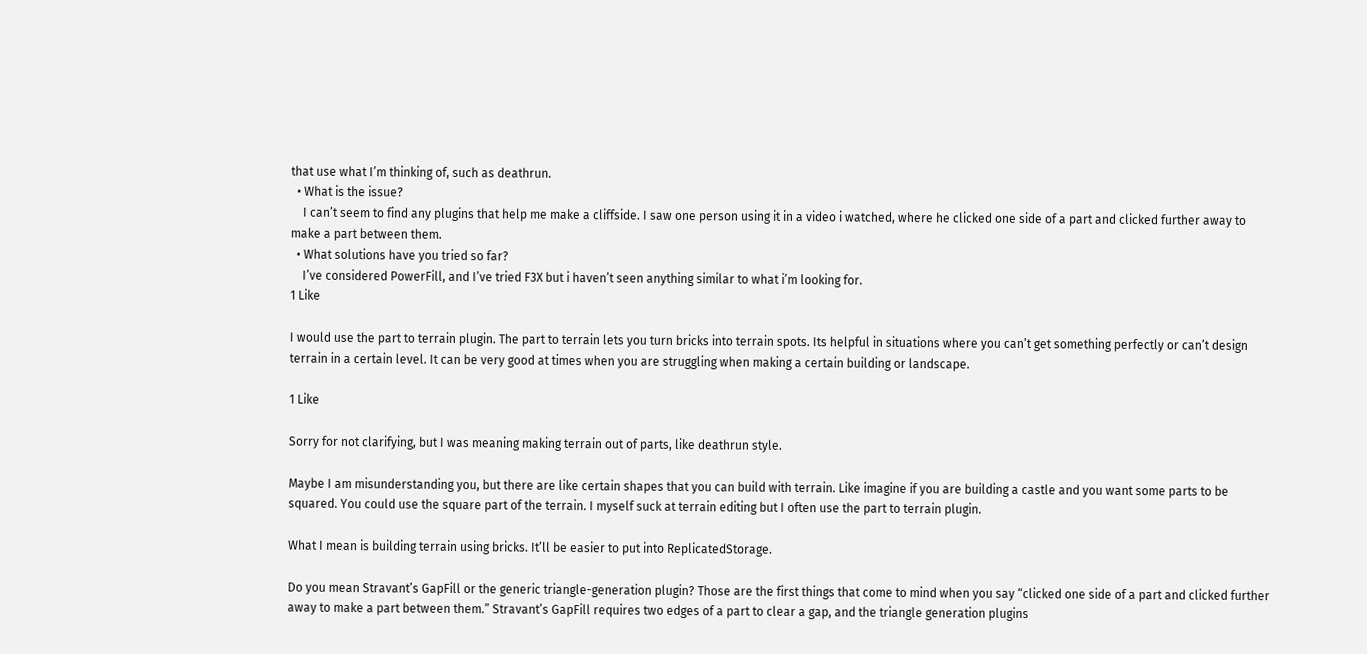that use what I’m thinking of, such as deathrun.
  • What is the issue?
    I can’t seem to find any plugins that help me make a cliffside. I saw one person using it in a video i watched, where he clicked one side of a part and clicked further away to make a part between them.
  • What solutions have you tried so far?
    I’ve considered PowerFill, and I’ve tried F3X but i haven’t seen anything similar to what i’m looking for.
1 Like

I would use the part to terrain plugin. The part to terrain lets you turn bricks into terrain spots. Its helpful in situations where you can’t get something perfectly or can’t design terrain in a certain level. It can be very good at times when you are struggling when making a certain building or landscape.

1 Like

Sorry for not clarifying, but I was meaning making terrain out of parts, like deathrun style.

Maybe I am misunderstanding you, but there are like certain shapes that you can build with terrain. Like imagine if you are building a castle and you want some parts to be squared. You could use the square part of the terrain. I myself suck at terrain editing but I often use the part to terrain plugin.

What I mean is building terrain using bricks. It’ll be easier to put into ReplicatedStorage.

Do you mean Stravant’s GapFill or the generic triangle-generation plugin? Those are the first things that come to mind when you say “clicked one side of a part and clicked further away to make a part between them.” Stravant’s GapFill requires two edges of a part to clear a gap, and the triangle generation plugins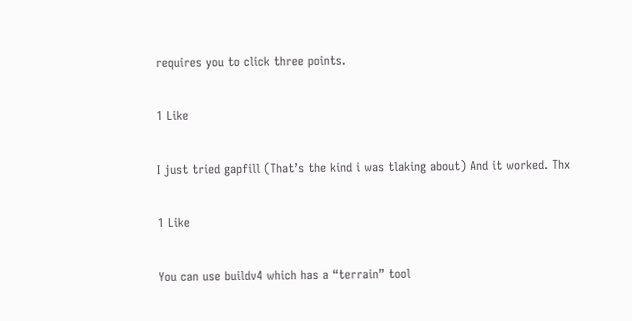requires you to click three points.

1 Like

I just tried gapfill (That’s the kind i was tlaking about) And it worked. Thx

1 Like

You can use buildv4 which has a “terrain” tool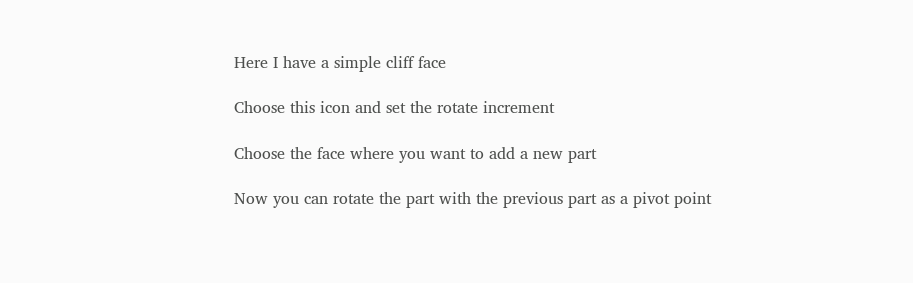Here I have a simple cliff face

Choose this icon and set the rotate increment

Choose the face where you want to add a new part

Now you can rotate the part with the previous part as a pivot point